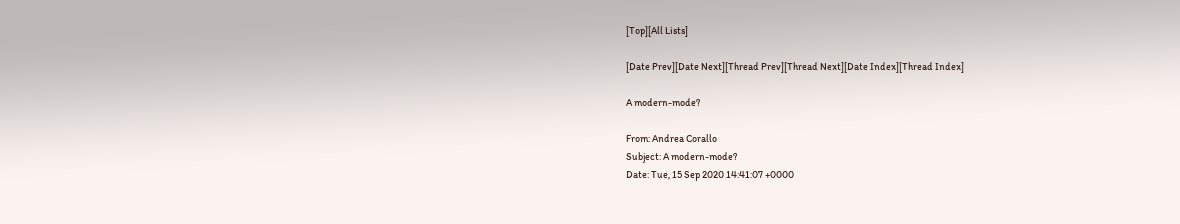[Top][All Lists]

[Date Prev][Date Next][Thread Prev][Thread Next][Date Index][Thread Index]

A modern-mode?

From: Andrea Corallo
Subject: A modern-mode?
Date: Tue, 15 Sep 2020 14:41:07 +0000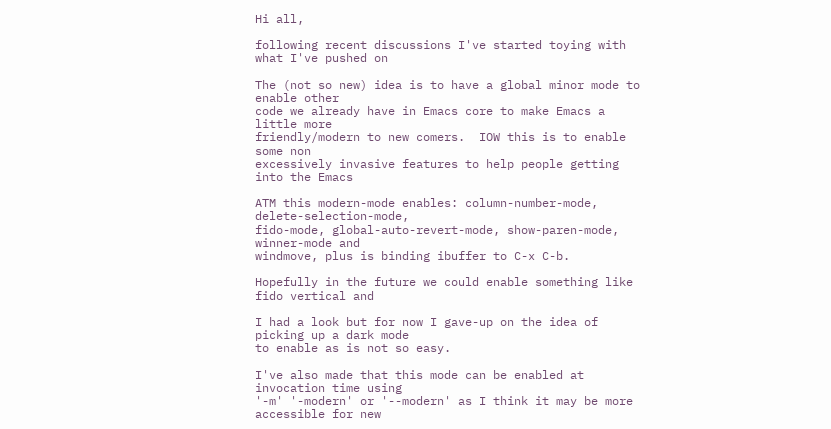Hi all,

following recent discussions I've started toying with what I've pushed on

The (not so new) idea is to have a global minor mode to enable other
code we already have in Emacs core to make Emacs a little more
friendly/modern to new comers.  IOW this is to enable some non
excessively invasive features to help people getting into the Emacs

ATM this modern-mode enables: column-number-mode, delete-selection-mode,
fido-mode, global-auto-revert-mode, show-paren-mode, winner-mode and
windmove, plus is binding ibuffer to C-x C-b.

Hopefully in the future we could enable something like fido vertical and

I had a look but for now I gave-up on the idea of picking up a dark mode
to enable as is not so easy.

I've also made that this mode can be enabled at invocation time using
'-m' '-modern' or '--modern' as I think it may be more accessible for new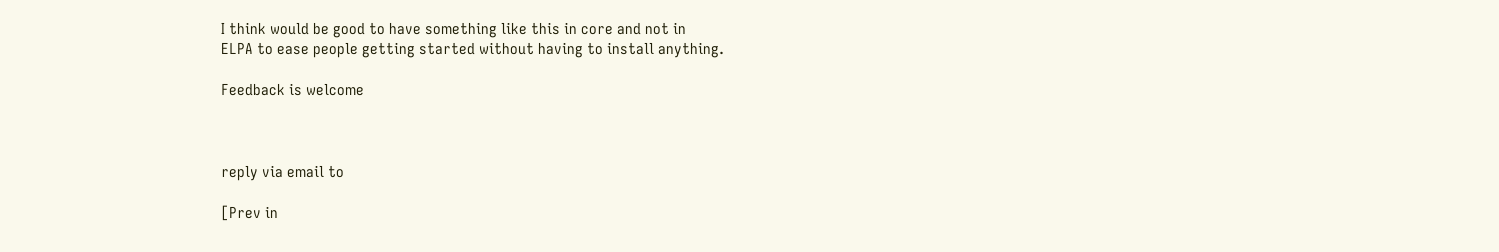I think would be good to have something like this in core and not in
ELPA to ease people getting started without having to install anything.

Feedback is welcome



reply via email to

[Prev in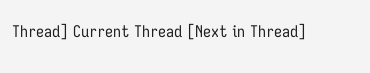Thread] Current Thread [Next in Thread]